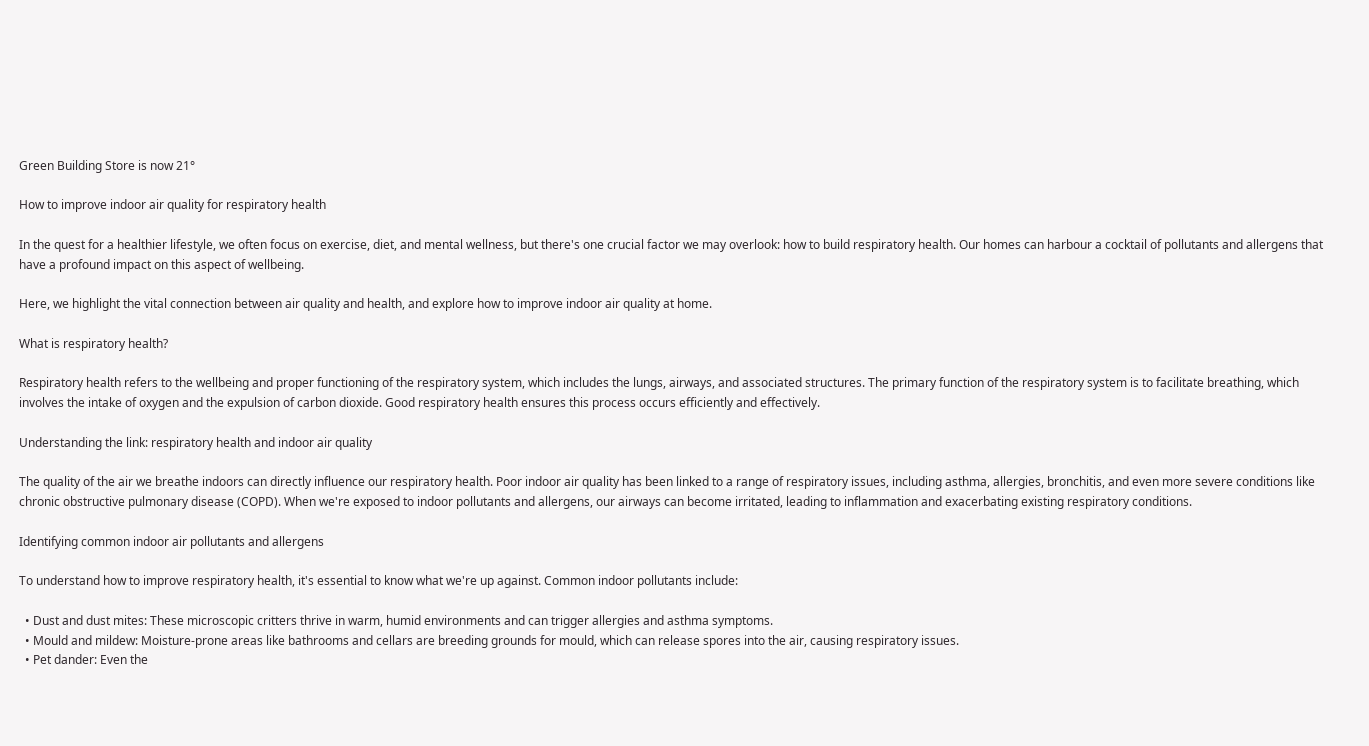Green Building Store is now 21°

How to improve indoor air quality for respiratory health

In the quest for a healthier lifestyle, we often focus on exercise, diet, and mental wellness, but there's one crucial factor we may overlook: how to build respiratory health. Our homes can harbour a cocktail of pollutants and allergens that have a profound impact on this aspect of wellbeing.

Here, we highlight the vital connection between air quality and health, and explore how to improve indoor air quality at home.

What is respiratory health?

Respiratory health refers to the wellbeing and proper functioning of the respiratory system, which includes the lungs, airways, and associated structures. The primary function of the respiratory system is to facilitate breathing, which involves the intake of oxygen and the expulsion of carbon dioxide. Good respiratory health ensures this process occurs efficiently and effectively.

Understanding the link: respiratory health and indoor air quality

The quality of the air we breathe indoors can directly influence our respiratory health. Poor indoor air quality has been linked to a range of respiratory issues, including asthma, allergies, bronchitis, and even more severe conditions like chronic obstructive pulmonary disease (COPD). When we're exposed to indoor pollutants and allergens, our airways can become irritated, leading to inflammation and exacerbating existing respiratory conditions.

Identifying common indoor air pollutants and allergens

To understand how to improve respiratory health, it's essential to know what we're up against. Common indoor pollutants include:

  • Dust and dust mites: These microscopic critters thrive in warm, humid environments and can trigger allergies and asthma symptoms.
  • Mould and mildew: Moisture-prone areas like bathrooms and cellars are breeding grounds for mould, which can release spores into the air, causing respiratory issues.
  • Pet dander: Even the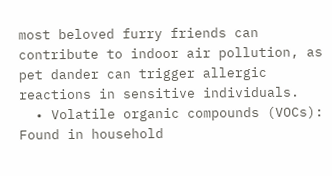most beloved furry friends can contribute to indoor air pollution, as pet dander can trigger allergic reactions in sensitive individuals.
  • Volatile organic compounds (VOCs): Found in household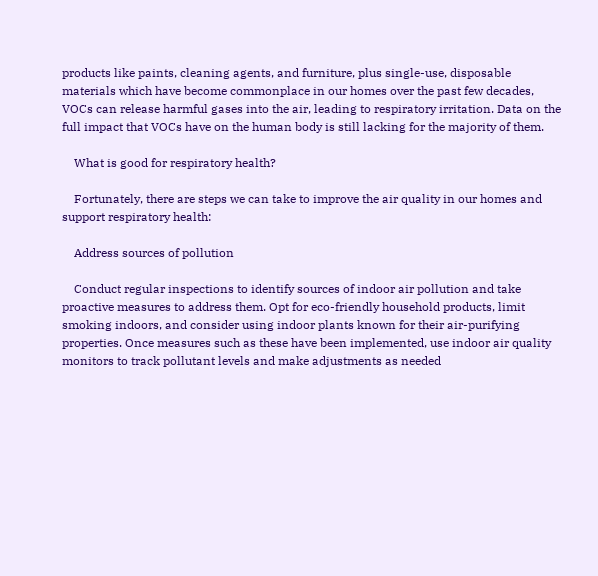products like paints, cleaning agents, and furniture, plus single-use, disposable materials which have become commonplace in our homes over the past few decades, VOCs can release harmful gases into the air, leading to respiratory irritation. Data on the full impact that VOCs have on the human body is still lacking for the majority of them.

    What is good for respiratory health?

    Fortunately, there are steps we can take to improve the air quality in our homes and support respiratory health:

    Address sources of pollution

    Conduct regular inspections to identify sources of indoor air pollution and take proactive measures to address them. Opt for eco-friendly household products, limit smoking indoors, and consider using indoor plants known for their air-purifying properties. Once measures such as these have been implemented, use indoor air quality monitors to track pollutant levels and make adjustments as needed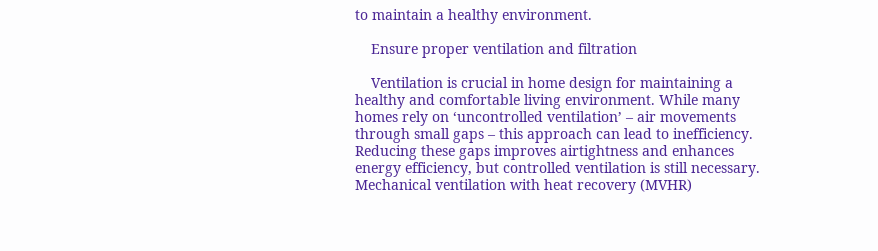to maintain a healthy environment.

    Ensure proper ventilation and filtration

    Ventilation is crucial in home design for maintaining a healthy and comfortable living environment. While many homes rely on ‘uncontrolled ventilation’ – air movements through small gaps – this approach can lead to inefficiency. Reducing these gaps improves airtightness and enhances energy efficiency, but controlled ventilation is still necessary. Mechanical ventilation with heat recovery (MVHR)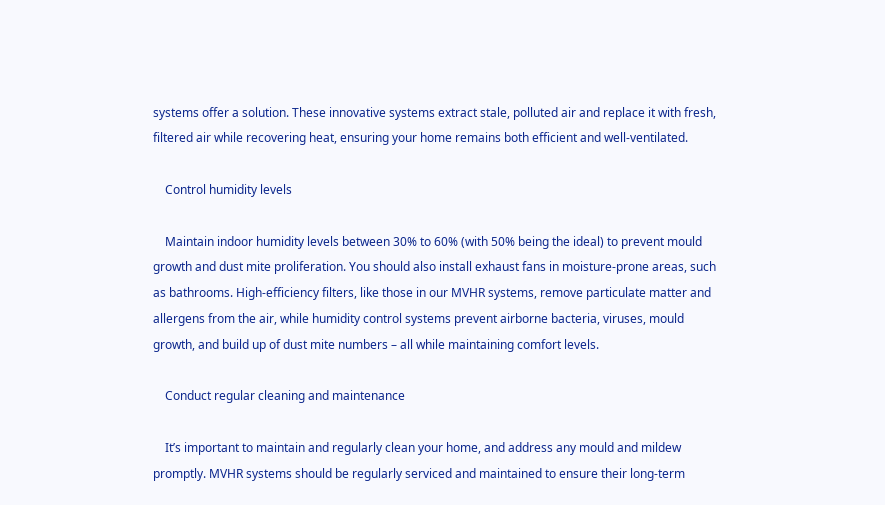systems offer a solution. These innovative systems extract stale, polluted air and replace it with fresh, filtered air while recovering heat, ensuring your home remains both efficient and well-ventilated.

    Control humidity levels

    Maintain indoor humidity levels between 30% to 60% (with 50% being the ideal) to prevent mould growth and dust mite proliferation. You should also install exhaust fans in moisture-prone areas, such as bathrooms. High-efficiency filters, like those in our MVHR systems, remove particulate matter and allergens from the air, while humidity control systems prevent airborne bacteria, viruses, mould growth, and build up of dust mite numbers – all while maintaining comfort levels.

    Conduct regular cleaning and maintenance

    It’s important to maintain and regularly clean your home, and address any mould and mildew promptly. MVHR systems should be regularly serviced and maintained to ensure their long-term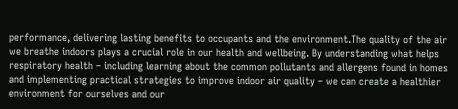performance, delivering lasting benefits to occupants and the environment.The quality of the air we breathe indoors plays a crucial role in our health and wellbeing. By understanding what helps respiratory health – including learning about the common pollutants and allergens found in homes and implementing practical strategies to improve indoor air quality – we can create a healthier environment for ourselves and our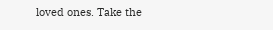loved ones. Take the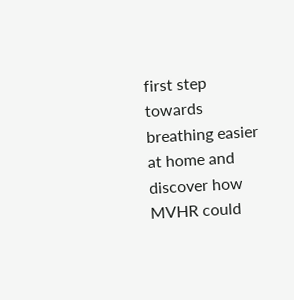first step towards breathing easier at home and discover how MVHR could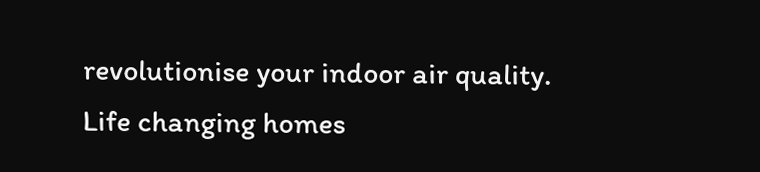revolutionise your indoor air quality.
Life changing homes